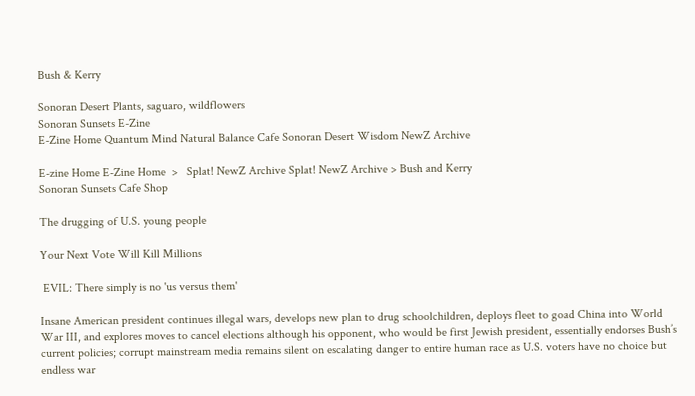Bush & Kerry

Sonoran Desert Plants, saguaro, wildflowers
Sonoran Sunsets E-Zine
E-Zine Home Quantum Mind Natural Balance Cafe Sonoran Desert Wisdom NewZ Archive

E-zine Home E-Zine Home  >   Splat! NewZ Archive Splat! NewZ Archive > Bush and Kerry
Sonoran Sunsets Cafe Shop

The drugging of U.S. young people

Your Next Vote Will Kill Millions

 EVIL: There simply is no 'us versus them'

Insane American president continues illegal wars, develops new plan to drug schoolchildren, deploys fleet to goad China into World War III, and explores moves to cancel elections although his opponent, who would be first Jewish president, essentially endorses Bush’s current policies; corrupt mainstream media remains silent on escalating danger to entire human race as U.S. voters have no choice but endless war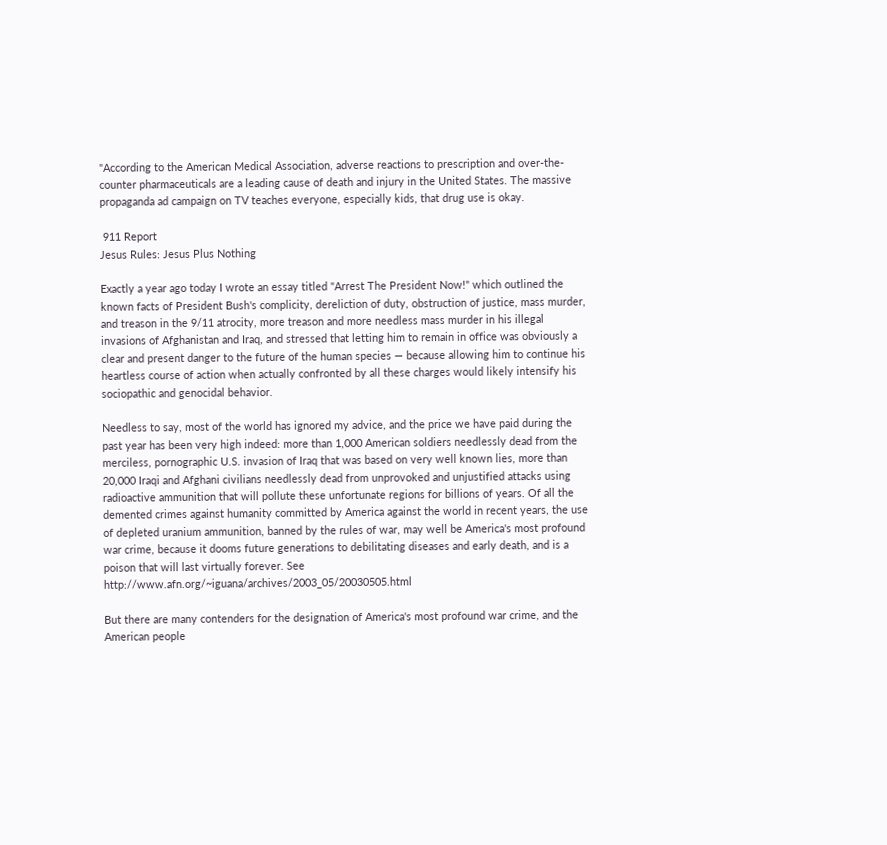"According to the American Medical Association, adverse reactions to prescription and over-the-counter pharmaceuticals are a leading cause of death and injury in the United States. The massive propaganda ad campaign on TV teaches everyone, especially kids, that drug use is okay.

 911 Report
Jesus Rules: Jesus Plus Nothing

Exactly a year ago today I wrote an essay titled "Arrest The President Now!" which outlined the known facts of President Bush's complicity, dereliction of duty, obstruction of justice, mass murder, and treason in the 9/11 atrocity, more treason and more needless mass murder in his illegal invasions of Afghanistan and Iraq, and stressed that letting him to remain in office was obviously a clear and present danger to the future of the human species — because allowing him to continue his heartless course of action when actually confronted by all these charges would likely intensify his sociopathic and genocidal behavior.

Needless to say, most of the world has ignored my advice, and the price we have paid during the past year has been very high indeed: more than 1,000 American soldiers needlessly dead from the merciless, pornographic U.S. invasion of Iraq that was based on very well known lies, more than 20,000 Iraqi and Afghani civilians needlessly dead from unprovoked and unjustified attacks using radioactive ammunition that will pollute these unfortunate regions for billions of years. Of all the demented crimes against humanity committed by America against the world in recent years, the use of depleted uranium ammunition, banned by the rules of war, may well be America's most profound war crime, because it dooms future generations to debilitating diseases and early death, and is a poison that will last virtually forever. See http://www.afn.org/~iguana/archives/2003_05/20030505.html

But there are many contenders for the designation of America's most profound war crime, and the American people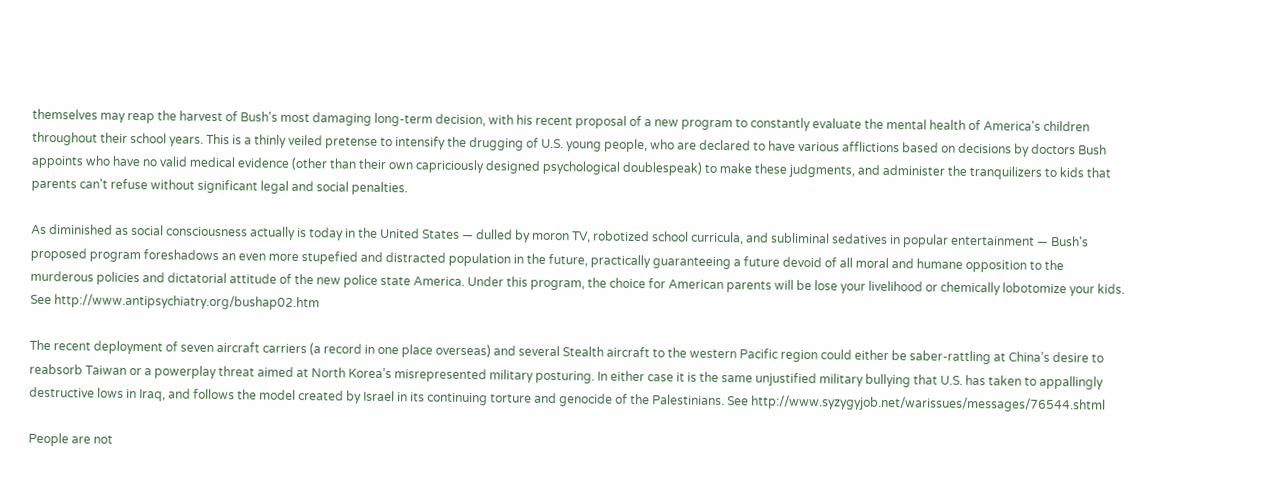themselves may reap the harvest of Bush's most damaging long-term decision, with his recent proposal of a new program to constantly evaluate the mental health of America's children throughout their school years. This is a thinly veiled pretense to intensify the drugging of U.S. young people, who are declared to have various afflictions based on decisions by doctors Bush appoints who have no valid medical evidence (other than their own capriciously designed psychological doublespeak) to make these judgments, and administer the tranquilizers to kids that parents can't refuse without significant legal and social penalties.

As diminished as social consciousness actually is today in the United States — dulled by moron TV, robotized school curricula, and subliminal sedatives in popular entertainment — Bush's proposed program foreshadows an even more stupefied and distracted population in the future, practically guaranteeing a future devoid of all moral and humane opposition to the murderous policies and dictatorial attitude of the new police state America. Under this program, the choice for American parents will be lose your livelihood or chemically lobotomize your kids. See http://www.antipsychiatry.org/bushap02.htm

The recent deployment of seven aircraft carriers (a record in one place overseas) and several Stealth aircraft to the western Pacific region could either be saber-rattling at China’s desire to reabsorb Taiwan or a powerplay threat aimed at North Korea’s misrepresented military posturing. In either case it is the same unjustified military bullying that U.S. has taken to appallingly destructive lows in Iraq, and follows the model created by Israel in its continuing torture and genocide of the Palestinians. See http://www.syzygyjob.net/warissues/messages/76544.shtml

People are not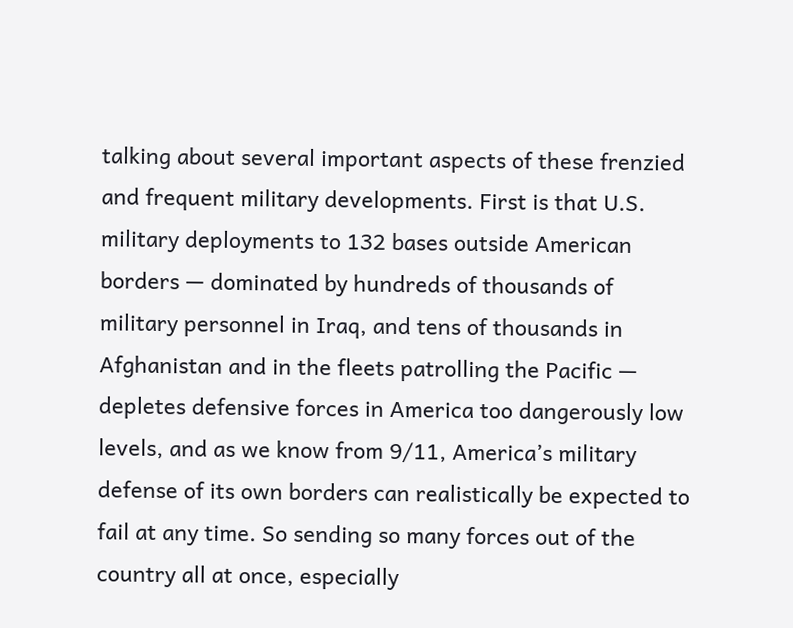talking about several important aspects of these frenzied and frequent military developments. First is that U.S. military deployments to 132 bases outside American borders — dominated by hundreds of thousands of military personnel in Iraq, and tens of thousands in Afghanistan and in the fleets patrolling the Pacific — depletes defensive forces in America too dangerously low levels, and as we know from 9/11, America’s military defense of its own borders can realistically be expected to fail at any time. So sending so many forces out of the country all at once, especially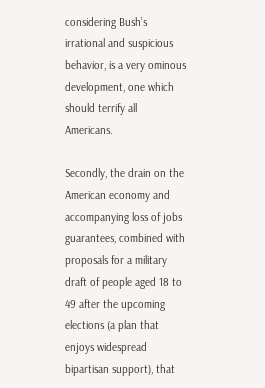considering Bush’s irrational and suspicious behavior, is a very ominous development, one which should terrify all Americans.

Secondly, the drain on the American economy and accompanying loss of jobs guarantees, combined with proposals for a military draft of people aged 18 to 49 after the upcoming elections (a plan that enjoys widespread bipartisan support), that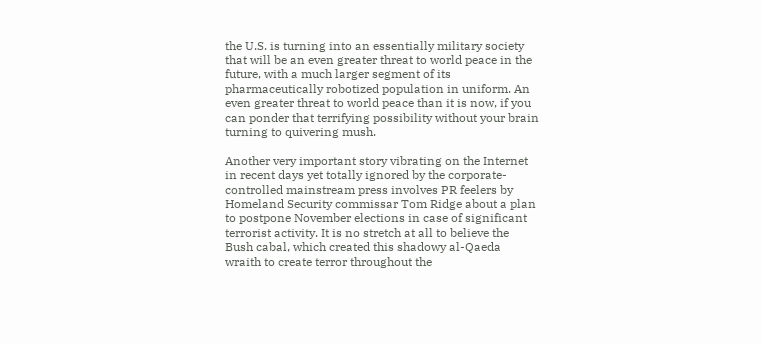the U.S. is turning into an essentially military society that will be an even greater threat to world peace in the future, with a much larger segment of its pharmaceutically robotized population in uniform. An even greater threat to world peace than it is now, if you can ponder that terrifying possibility without your brain turning to quivering mush.

Another very important story vibrating on the Internet in recent days yet totally ignored by the corporate-controlled mainstream press involves PR feelers by Homeland Security commissar Tom Ridge about a plan to postpone November elections in case of significant terrorist activity. It is no stretch at all to believe the Bush cabal, which created this shadowy al-Qaeda wraith to create terror throughout the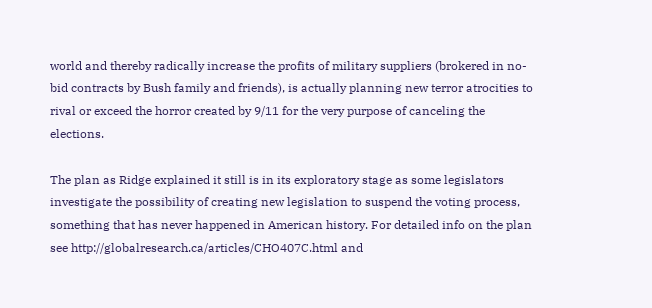world and thereby radically increase the profits of military suppliers (brokered in no-bid contracts by Bush family and friends), is actually planning new terror atrocities to rival or exceed the horror created by 9/11 for the very purpose of canceling the elections.

The plan as Ridge explained it still is in its exploratory stage as some legislators investigate the possibility of creating new legislation to suspend the voting process, something that has never happened in American history. For detailed info on the plan see http://globalresearch.ca/articles/CHO407C.html and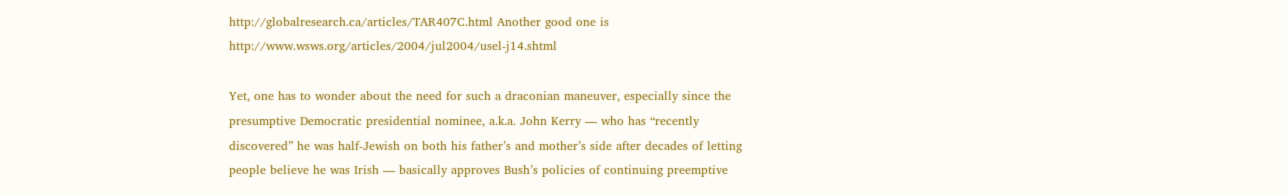http://globalresearch.ca/articles/TAR407C.html Another good one is http://www.wsws.org/articles/2004/jul2004/usel-j14.shtml

Yet, one has to wonder about the need for such a draconian maneuver, especially since the presumptive Democratic presidential nominee, a.k.a. John Kerry — who has “recently discovered” he was half-Jewish on both his father’s and mother’s side after decades of letting people believe he was Irish — basically approves Bush’s policies of continuing preemptive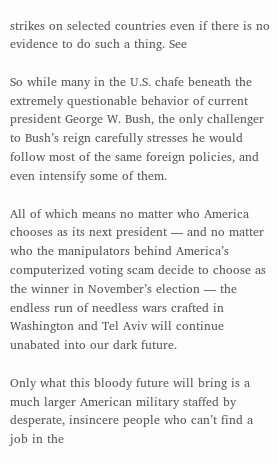strikes on selected countries even if there is no evidence to do such a thing. See

So while many in the U.S. chafe beneath the extremely questionable behavior of current president George W. Bush, the only challenger to Bush’s reign carefully stresses he would follow most of the same foreign policies, and even intensify some of them.

All of which means no matter who America chooses as its next president — and no matter who the manipulators behind America’s computerized voting scam decide to choose as the winner in November’s election — the endless run of needless wars crafted in Washington and Tel Aviv will continue unabated into our dark future.

Only what this bloody future will bring is a much larger American military staffed by desperate, insincere people who can’t find a job in the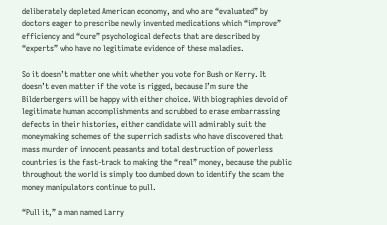deliberately depleted American economy, and who are “evaluated” by doctors eager to prescribe newly invented medications which “improve” efficiency and “cure” psychological defects that are described by “experts” who have no legitimate evidence of these maladies.

So it doesn’t matter one whit whether you vote for Bush or Kerry. It doesn’t even matter if the vote is rigged, because I’m sure the Bilderbergers will be happy with either choice. With biographies devoid of legitimate human accomplishments and scrubbed to erase embarrassing defects in their histories, either candidate will admirably suit the moneymaking schemes of the superrich sadists who have discovered that mass murder of innocent peasants and total destruction of powerless countries is the fast-track to making the “real” money, because the public throughout the world is simply too dumbed down to identify the scam the money manipulators continue to pull.

“Pull it,” a man named Larry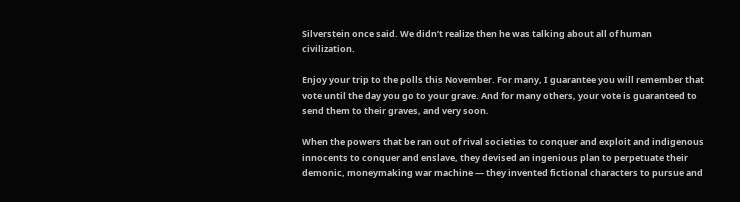Silverstein once said. We didn’t realize then he was talking about all of human civilization.

Enjoy your trip to the polls this November. For many, I guarantee you will remember that vote until the day you go to your grave. And for many others, your vote is guaranteed to send them to their graves, and very soon.

When the powers that be ran out of rival societies to conquer and exploit and indigenous innocents to conquer and enslave, they devised an ingenious plan to perpetuate their demonic, moneymaking war machine — they invented fictional characters to pursue and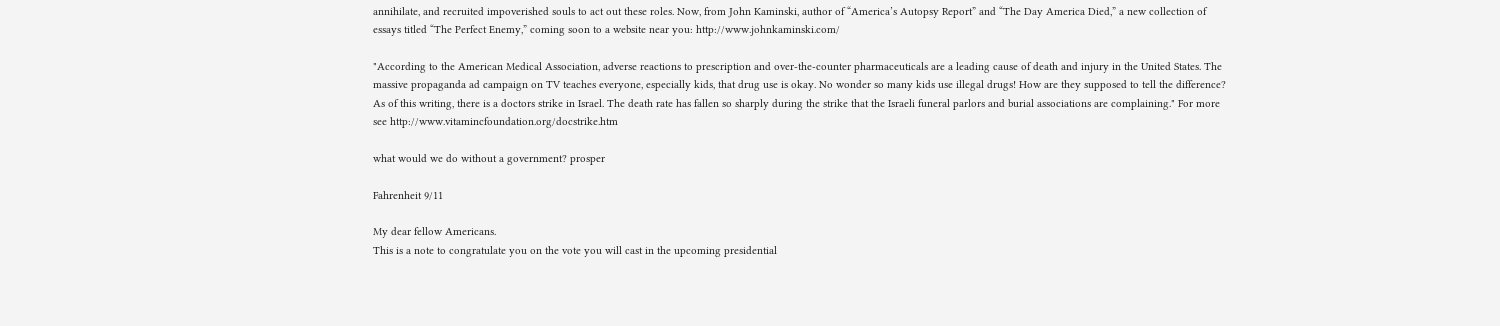annihilate, and recruited impoverished souls to act out these roles. Now, from John Kaminski, author of “America’s Autopsy Report” and “The Day America Died,” a new collection of essays titled “The Perfect Enemy,” coming soon to a website near you: http://www.johnkaminski.com/

"According to the American Medical Association, adverse reactions to prescription and over-the-counter pharmaceuticals are a leading cause of death and injury in the United States. The massive propaganda ad campaign on TV teaches everyone, especially kids, that drug use is okay. No wonder so many kids use illegal drugs! How are they supposed to tell the difference? As of this writing, there is a doctors strike in Israel. The death rate has fallen so sharply during the strike that the Israeli funeral parlors and burial associations are complaining." For more see http://www.vitamincfoundation.org/docstrike.htm

what would we do without a government? prosper

Fahrenheit 9/11

My dear fellow Americans.
This is a note to congratulate you on the vote you will cast in the upcoming presidential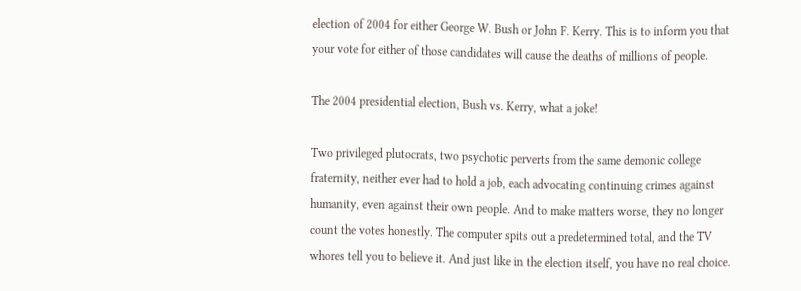election of 2004 for either George W. Bush or John F. Kerry. This is to inform you that your vote for either of those candidates will cause the deaths of millions of people.

The 2004 presidential election, Bush vs. Kerry, what a joke!

Two privileged plutocrats, two psychotic perverts from the same demonic college fraternity, neither ever had to hold a job, each advocating continuing crimes against humanity, even against their own people. And to make matters worse, they no longer count the votes honestly. The computer spits out a predetermined total, and the TV whores tell you to believe it. And just like in the election itself, you have no real choice.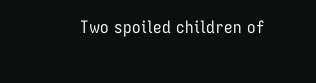Two spoiled children of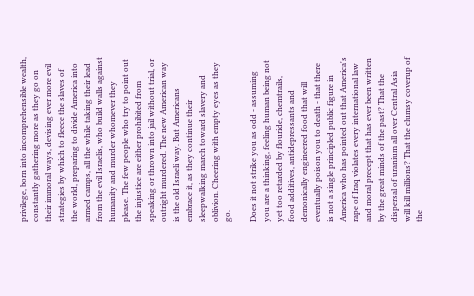privilege, born into incomprehensible wealth, constantly gathering more as they go on their immoral ways, devising ever more evil strategies by which to fleece the slaves of the world, preparing to divide America into armed camps, all the while taking their lead from the evil Israelis, who build walls against humanity and murder whomever they please. The few people who try to point out the injustice are either prohibited from speaking or thrown into jail without trial, or outright murdered. The new American way is the old Israeli way. But Americans embrace it, as they continue their sleepwalking march toward slavery and oblivion. Cheering with empty eyes as they go.

Does it not strike you as odd - assuming you are a thinking, feeling human being not yet too retarded by flouride, chemtrails, food additives, antidepressants and demonically engineered food that will eventually poison you to death - that there is not a single principled public figure in America who has pointed out that America's rape of Iraq violates every international law and moral precept that has ever been written by the great minds of the past? That the dispersal of uranium all over Central Asia will kill millions? That the clumsy coverup of the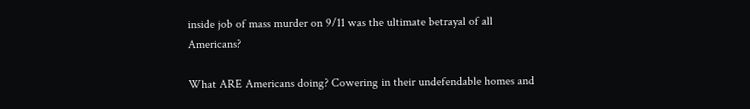inside job of mass murder on 9/11 was the ultimate betrayal of all Americans?

What ARE Americans doing? Cowering in their undefendable homes and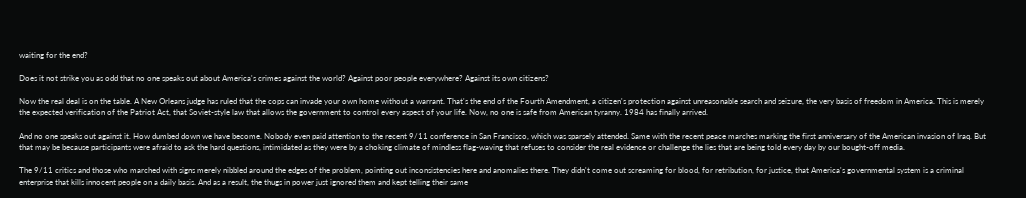waiting for the end?

Does it not strike you as odd that no one speaks out about America's crimes against the world? Against poor people everywhere? Against its own citizens?

Now the real deal is on the table. A New Orleans judge has ruled that the cops can invade your own home without a warrant. That's the end of the Fourth Amendment, a citizen's protection against unreasonable search and seizure, the very basis of freedom in America. This is merely the expected verification of the Patriot Act, that Soviet-style law that allows the government to control every aspect of your life. Now, no one is safe from American tyranny. 1984 has finally arrived.

And no one speaks out against it. How dumbed down we have become. Nobody even paid attention to the recent 9/11 conference in San Francisco, which was sparsely attended. Same with the recent peace marches marking the first anniversary of the American invasion of Iraq. But that may be because participants were afraid to ask the hard questions, intimidated as they were by a choking climate of mindless flag-waving that refuses to consider the real evidence or challenge the lies that are being told every day by our bought-off media.

The 9/11 critics and those who marched with signs merely nibbled around the edges of the problem, pointing out inconsistencies here and anomalies there. They didn't come out screaming for blood, for retribution, for justice, that America's governmental system is a criminal enterprise that kills innocent people on a daily basis. And as a result, the thugs in power just ignored them and kept telling their same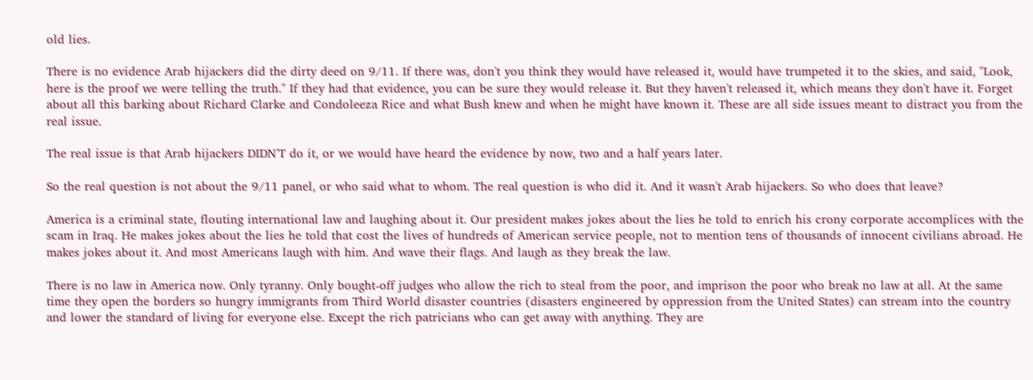old lies.

There is no evidence Arab hijackers did the dirty deed on 9/11. If there was, don't you think they would have released it, would have trumpeted it to the skies, and said, "Look, here is the proof we were telling the truth." If they had that evidence, you can be sure they would release it. But they haven't released it, which means they don't have it. Forget about all this barking about Richard Clarke and Condoleeza Rice and what Bush knew and when he might have known it. These are all side issues meant to distract you from the real issue.

The real issue is that Arab hijackers DIDN'T do it, or we would have heard the evidence by now, two and a half years later.

So the real question is not about the 9/11 panel, or who said what to whom. The real question is who did it. And it wasn't Arab hijackers. So who does that leave?

America is a criminal state, flouting international law and laughing about it. Our president makes jokes about the lies he told to enrich his crony corporate accomplices with the scam in Iraq. He makes jokes about the lies he told that cost the lives of hundreds of American service people, not to mention tens of thousands of innocent civilians abroad. He makes jokes about it. And most Americans laugh with him. And wave their flags. And laugh as they break the law.

There is no law in America now. Only tyranny. Only bought-off judges who allow the rich to steal from the poor, and imprison the poor who break no law at all. At the same time they open the borders so hungry immigrants from Third World disaster countries (disasters engineered by oppression from the United States) can stream into the country and lower the standard of living for everyone else. Except the rich patricians who can get away with anything. They are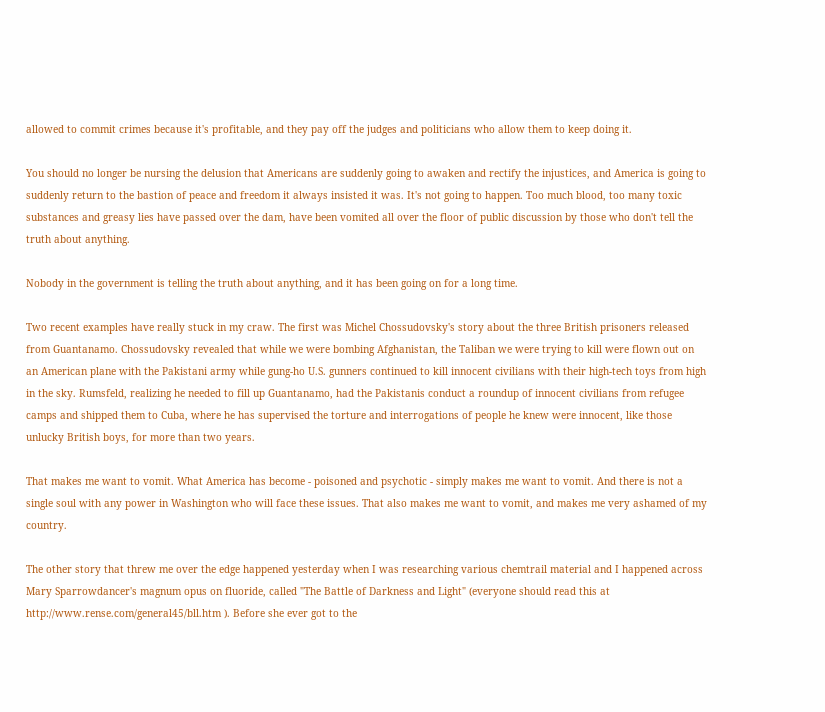allowed to commit crimes because it's profitable, and they pay off the judges and politicians who allow them to keep doing it.

You should no longer be nursing the delusion that Americans are suddenly going to awaken and rectify the injustices, and America is going to suddenly return to the bastion of peace and freedom it always insisted it was. It's not going to happen. Too much blood, too many toxic substances and greasy lies have passed over the dam, have been vomited all over the floor of public discussion by those who don't tell the truth about anything.

Nobody in the government is telling the truth about anything, and it has been going on for a long time.

Two recent examples have really stuck in my craw. The first was Michel Chossudovsky's story about the three British prisoners released from Guantanamo. Chossudovsky revealed that while we were bombing Afghanistan, the Taliban we were trying to kill were flown out on an American plane with the Pakistani army while gung-ho U.S. gunners continued to kill innocent civilians with their high-tech toys from high in the sky. Rumsfeld, realizing he needed to fill up Guantanamo, had the Pakistanis conduct a roundup of innocent civilians from refugee camps and shipped them to Cuba, where he has supervised the torture and interrogations of people he knew were innocent, like those unlucky British boys, for more than two years.

That makes me want to vomit. What America has become - poisoned and psychotic - simply makes me want to vomit. And there is not a single soul with any power in Washington who will face these issues. That also makes me want to vomit, and makes me very ashamed of my country.

The other story that threw me over the edge happened yesterday when I was researching various chemtrail material and I happened across Mary Sparrowdancer's magnum opus on fluoride, called "The Battle of Darkness and Light" (everyone should read this at http://www.rense.com/general45/bll.htm ). Before she ever got to the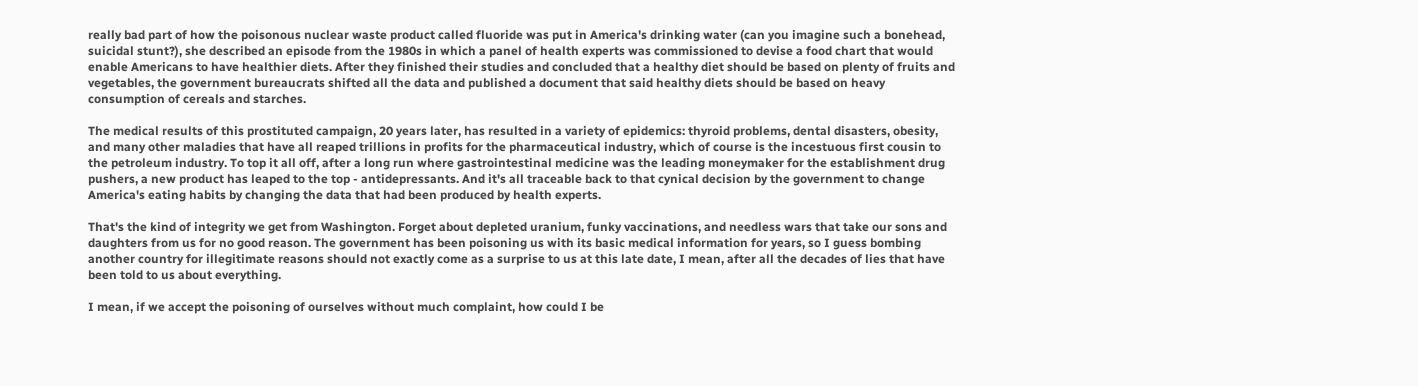really bad part of how the poisonous nuclear waste product called fluoride was put in America's drinking water (can you imagine such a bonehead, suicidal stunt?), she described an episode from the 1980s in which a panel of health experts was commissioned to devise a food chart that would enable Americans to have healthier diets. After they finished their studies and concluded that a healthy diet should be based on plenty of fruits and vegetables, the government bureaucrats shifted all the data and published a document that said healthy diets should be based on heavy consumption of cereals and starches.

The medical results of this prostituted campaign, 20 years later, has resulted in a variety of epidemics: thyroid problems, dental disasters, obesity, and many other maladies that have all reaped trillions in profits for the pharmaceutical industry, which of course is the incestuous first cousin to the petroleum industry. To top it all off, after a long run where gastrointestinal medicine was the leading moneymaker for the establishment drug pushers, a new product has leaped to the top - antidepressants. And it's all traceable back to that cynical decision by the government to change America's eating habits by changing the data that had been produced by health experts.

That's the kind of integrity we get from Washington. Forget about depleted uranium, funky vaccinations, and needless wars that take our sons and daughters from us for no good reason. The government has been poisoning us with its basic medical information for years, so I guess bombing another country for illegitimate reasons should not exactly come as a surprise to us at this late date, I mean, after all the decades of lies that have been told to us about everything.

I mean, if we accept the poisoning of ourselves without much complaint, how could I be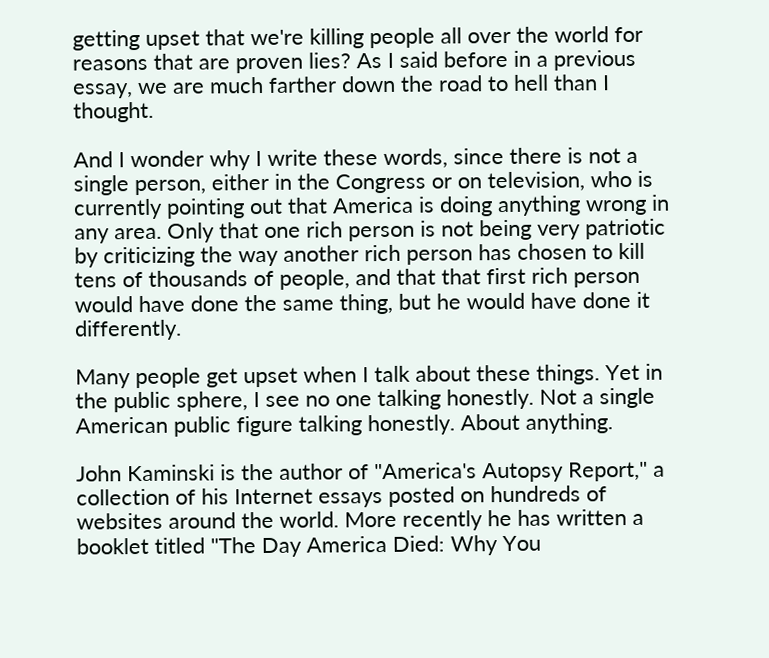getting upset that we're killing people all over the world for reasons that are proven lies? As I said before in a previous essay, we are much farther down the road to hell than I thought.

And I wonder why I write these words, since there is not a single person, either in the Congress or on television, who is currently pointing out that America is doing anything wrong in any area. Only that one rich person is not being very patriotic by criticizing the way another rich person has chosen to kill tens of thousands of people, and that that first rich person would have done the same thing, but he would have done it differently.

Many people get upset when I talk about these things. Yet in the public sphere, I see no one talking honestly. Not a single American public figure talking honestly. About anything.

John Kaminski is the author of "America's Autopsy Report," a collection of his Internet essays posted on hundreds of websites around the world. More recently he has written a booklet titled "The Day America Died: Why You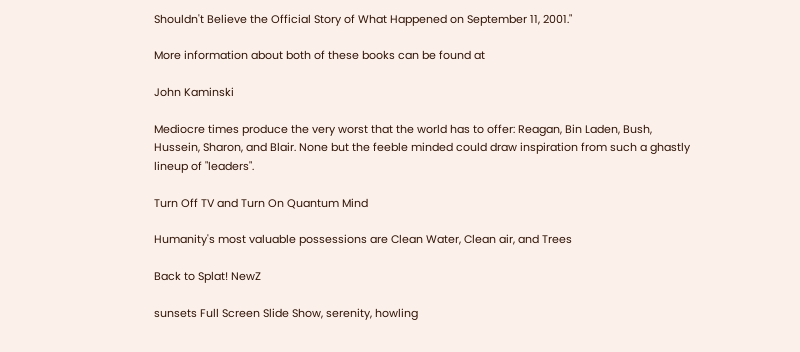Shouldn't Believe the Official Story of What Happened on September 11, 2001."

More information about both of these books can be found at

John Kaminski

Mediocre times produce the very worst that the world has to offer: Reagan, Bin Laden, Bush, Hussein, Sharon, and Blair. None but the feeble minded could draw inspiration from such a ghastly lineup of "leaders".

Turn Off TV and Turn On Quantum Mind

Humanity's most valuable possessions are Clean Water, Clean air, and Trees

Back to Splat! NewZ

sunsets Full Screen Slide Show, serenity, howling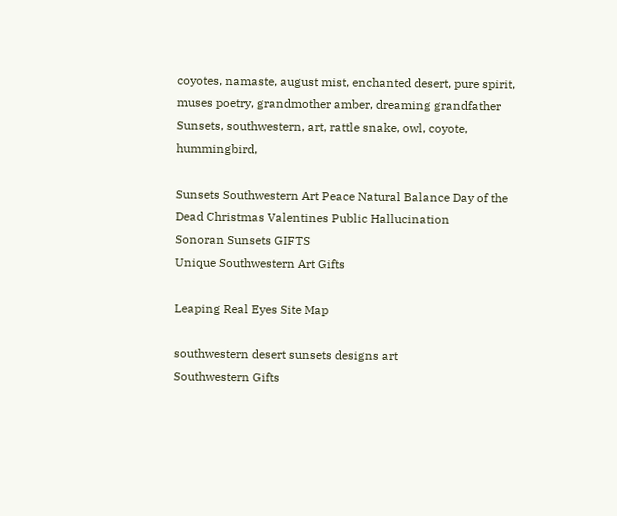coyotes, namaste, august mist, enchanted desert, pure spirit, muses poetry, grandmother amber, dreaming grandfather   Sunsets, southwestern, art, rattle snake, owl, coyote, hummingbird,

Sunsets Southwestern Art Peace Natural Balance Day of the Dead Christmas Valentines Public Hallucination
Sonoran Sunsets GIFTS
Unique Southwestern Art Gifts

Leaping Real Eyes Site Map

southwestern desert sunsets designs art
Southwestern Gifts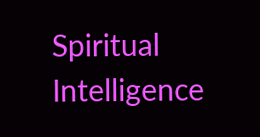Spiritual Intelligence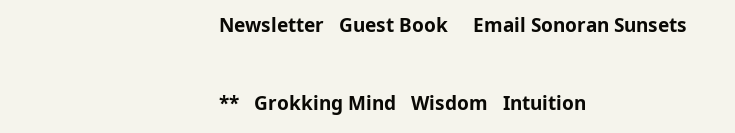Newsletter   Guest Book     Email Sonoran Sunsets

**   Grokking Mind   Wisdom   Intuition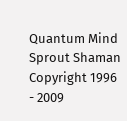Quantum Mind   Sprout Shaman
Copyright 1996 - 2009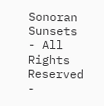Sonoran Sunsets   - All Rights Reserved -